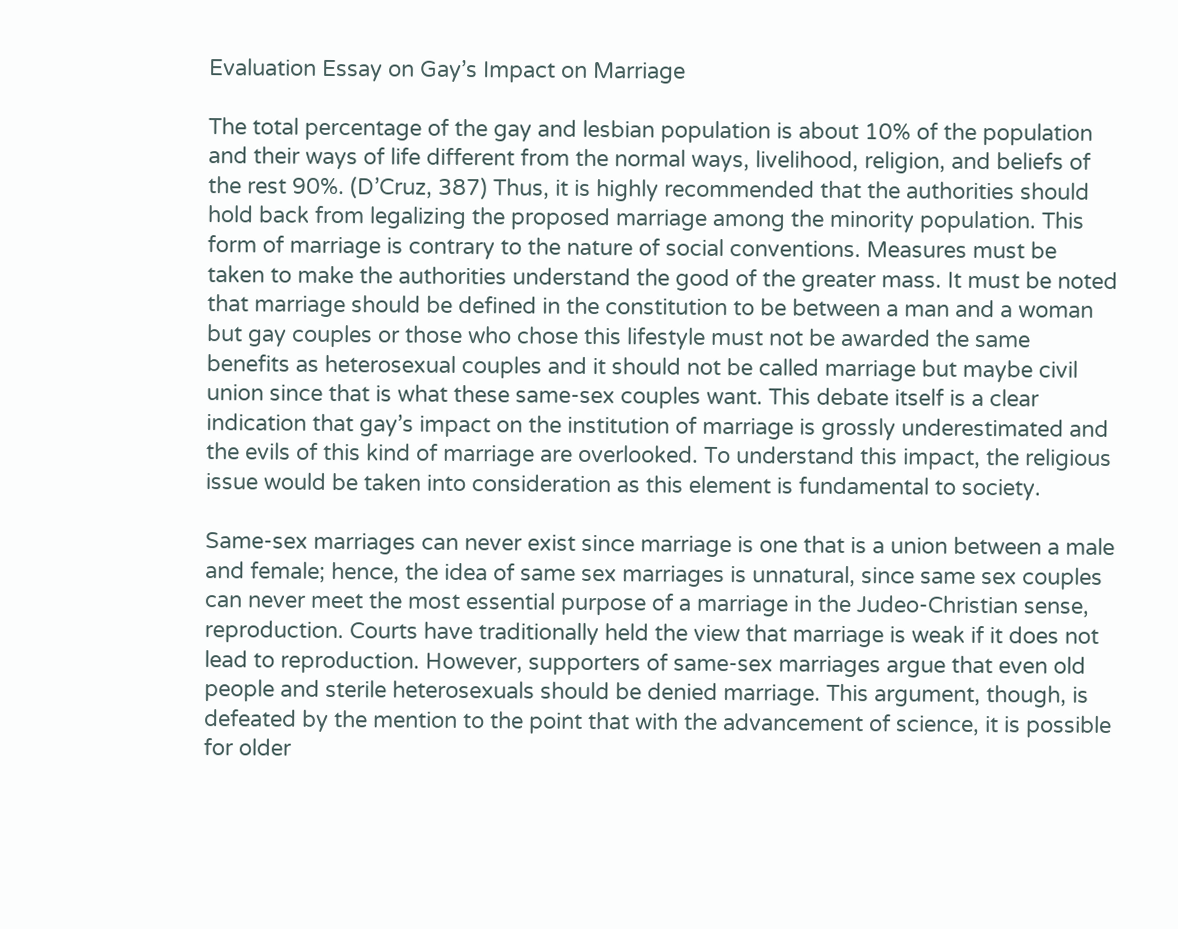Evaluation Essay on Gay’s Impact on Marriage

The total percentage of the gay and lesbian population is about 10% of the population and their ways of life different from the normal ways, livelihood, religion, and beliefs of the rest 90%. (D’Cruz, 387) Thus, it is highly recommended that the authorities should hold back from legalizing the proposed marriage among the minority population. This form of marriage is contrary to the nature of social conventions. Measures must be taken to make the authorities understand the good of the greater mass. It must be noted that marriage should be defined in the constitution to be between a man and a woman but gay couples or those who chose this lifestyle must not be awarded the same benefits as heterosexual couples and it should not be called marriage but maybe civil union since that is what these same-sex couples want. This debate itself is a clear indication that gay’s impact on the institution of marriage is grossly underestimated and the evils of this kind of marriage are overlooked. To understand this impact, the religious issue would be taken into consideration as this element is fundamental to society.

Same-sex marriages can never exist since marriage is one that is a union between a male and female; hence, the idea of same sex marriages is unnatural, since same sex couples can never meet the most essential purpose of a marriage in the Judeo-Christian sense, reproduction. Courts have traditionally held the view that marriage is weak if it does not lead to reproduction. However, supporters of same-sex marriages argue that even old people and sterile heterosexuals should be denied marriage. This argument, though, is defeated by the mention to the point that with the advancement of science, it is possible for older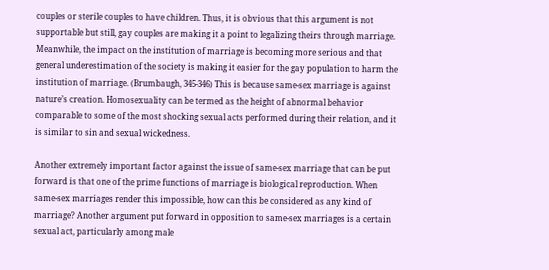couples or sterile couples to have children. Thus, it is obvious that this argument is not supportable but still, gay couples are making it a point to legalizing theirs through marriage. Meanwhile, the impact on the institution of marriage is becoming more serious and that general underestimation of the society is making it easier for the gay population to harm the institution of marriage. (Brumbaugh, 345-346) This is because same-sex marriage is against nature’s creation. Homosexuality can be termed as the height of abnormal behavior comparable to some of the most shocking sexual acts performed during their relation, and it is similar to sin and sexual wickedness.

Another extremely important factor against the issue of same-sex marriage that can be put forward is that one of the prime functions of marriage is biological reproduction. When same-sex marriages render this impossible, how can this be considered as any kind of marriage? Another argument put forward in opposition to same-sex marriages is a certain sexual act, particularly among male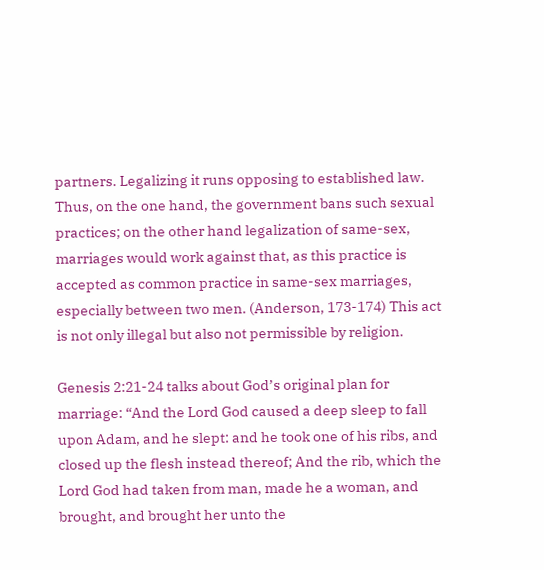partners. Legalizing it runs opposing to established law. Thus, on the one hand, the government bans such sexual practices; on the other hand legalization of same-sex, marriages would work against that, as this practice is accepted as common practice in same-sex marriages, especially between two men. (Anderson, 173-174) This act is not only illegal but also not permissible by religion.

Genesis 2:21-24 talks about God’s original plan for marriage: “And the Lord God caused a deep sleep to fall upon Adam, and he slept: and he took one of his ribs, and closed up the flesh instead thereof; And the rib, which the Lord God had taken from man, made he a woman, and brought, and brought her unto the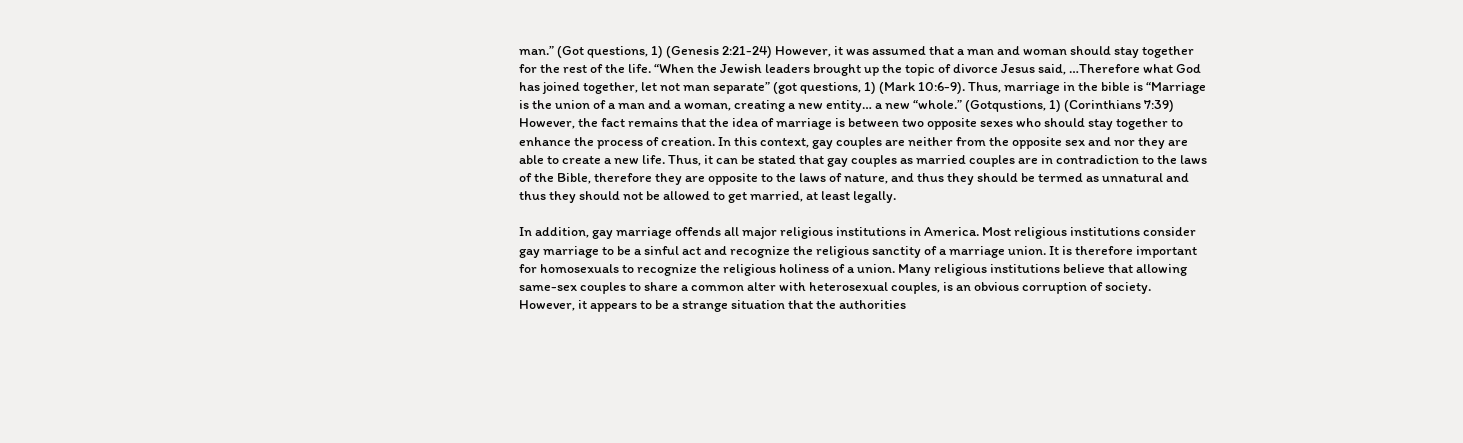man.” (Got questions, 1) (Genesis 2:21-24) However, it was assumed that a man and woman should stay together for the rest of the life. “When the Jewish leaders brought up the topic of divorce Jesus said, …Therefore what God has joined together, let not man separate” (got questions, 1) (Mark 10:6-9). Thus, marriage in the bible is “Marriage is the union of a man and a woman, creating a new entity… a new “whole.” (Gotqustions, 1) (Corinthians 7:39) However, the fact remains that the idea of marriage is between two opposite sexes who should stay together to enhance the process of creation. In this context, gay couples are neither from the opposite sex and nor they are able to create a new life. Thus, it can be stated that gay couples as married couples are in contradiction to the laws of the Bible, therefore they are opposite to the laws of nature, and thus they should be termed as unnatural and thus they should not be allowed to get married, at least legally.

In addition, gay marriage offends all major religious institutions in America. Most religious institutions consider gay marriage to be a sinful act and recognize the religious sanctity of a marriage union. It is therefore important for homosexuals to recognize the religious holiness of a union. Many religious institutions believe that allowing same-sex couples to share a common alter with heterosexual couples, is an obvious corruption of society. However, it appears to be a strange situation that the authorities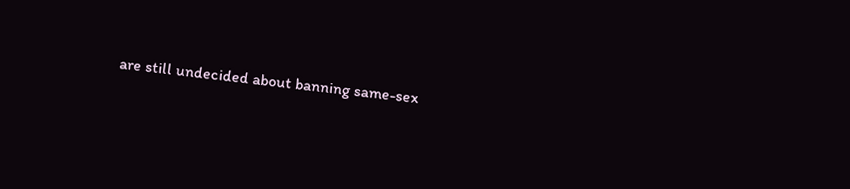are still undecided about banning same-sex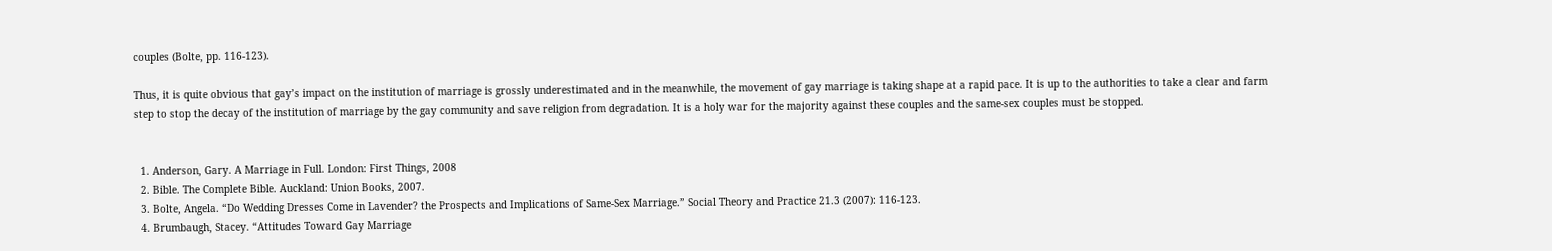couples (Bolte, pp. 116-123).

Thus, it is quite obvious that gay’s impact on the institution of marriage is grossly underestimated and in the meanwhile, the movement of gay marriage is taking shape at a rapid pace. It is up to the authorities to take a clear and farm step to stop the decay of the institution of marriage by the gay community and save religion from degradation. It is a holy war for the majority against these couples and the same-sex couples must be stopped.


  1. Anderson, Gary. A Marriage in Full. London: First Things, 2008
  2. Bible. The Complete Bible. Auckland: Union Books, 2007.
  3. Bolte, Angela. “Do Wedding Dresses Come in Lavender? the Prospects and Implications of Same-Sex Marriage.” Social Theory and Practice 21.3 (2007): 116-123.
  4. Brumbaugh, Stacey. “Attitudes Toward Gay Marriage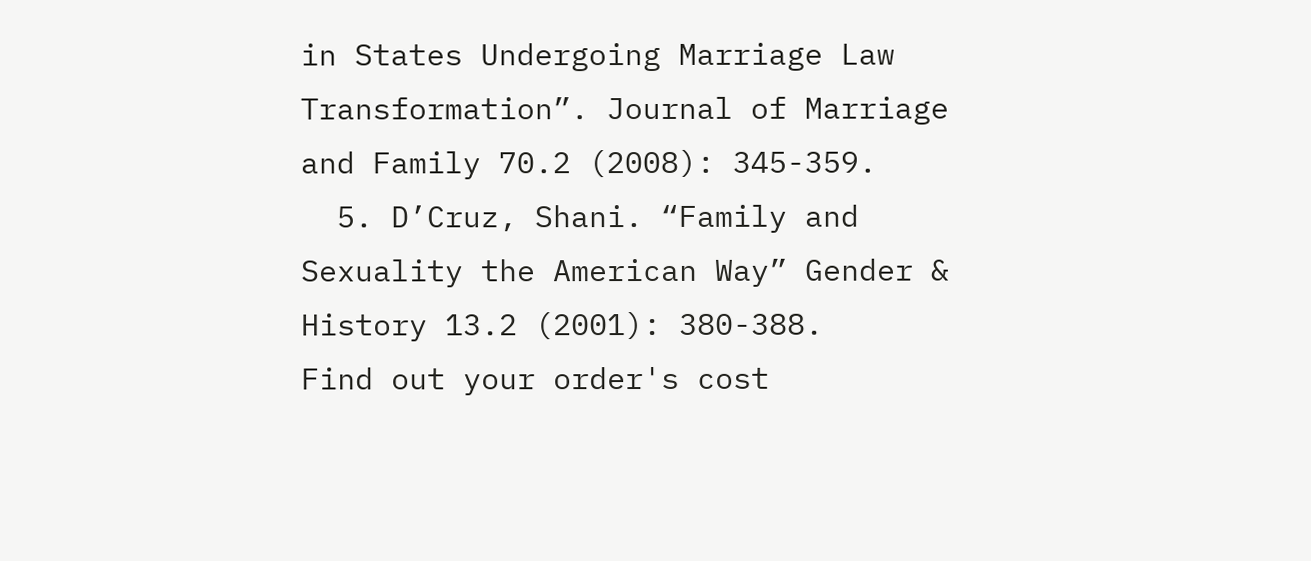in States Undergoing Marriage Law Transformation”. Journal of Marriage and Family 70.2 (2008): 345-359.
  5. D’Cruz, Shani. “Family and Sexuality the American Way” Gender & History 13.2 (2001): 380-388.
Find out your order's cost